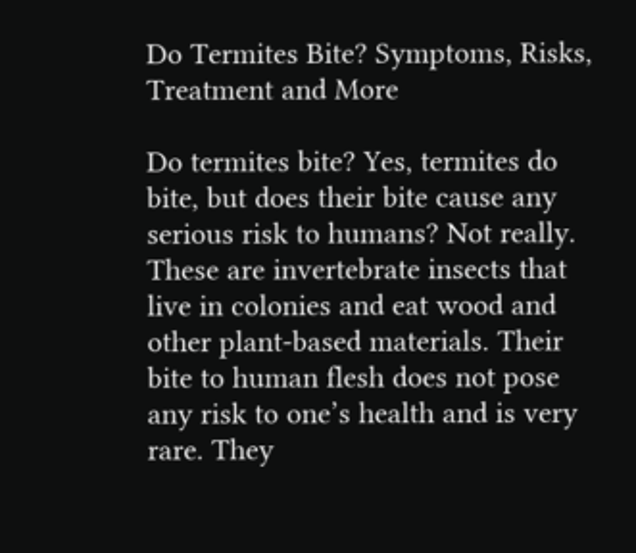Do Termites Bite? Symptoms, Risks, Treatment and More

Do termites bite? Yes, termites do bite, but does their bite cause any serious risk to humans? Not really. These are invertebrate insects that live in colonies and eat wood and other plant-based materials. Their bite to human flesh does not pose any risk to one’s health and is very rare. They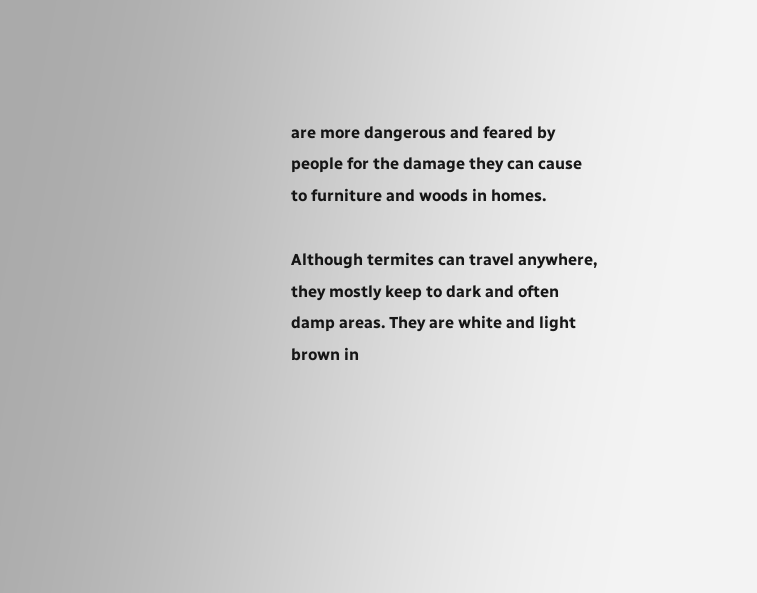are more dangerous and feared by people for the damage they can cause to furniture and woods in homes.

Although termites can travel anywhere, they mostly keep to dark and often damp areas. They are white and light brown in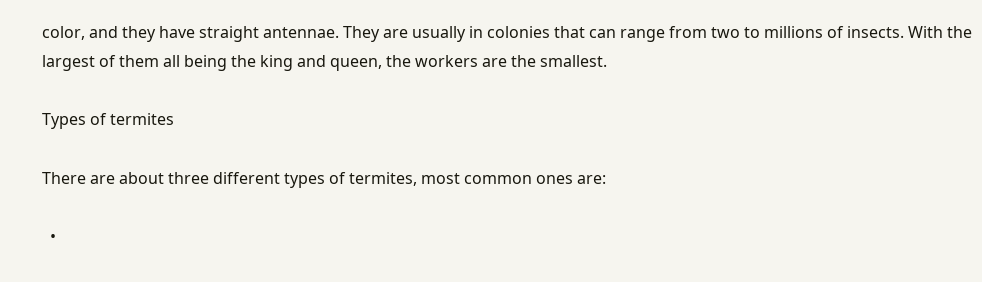color, and they have straight antennae. They are usually in colonies that can range from two to millions of insects. With the largest of them all being the king and queen, the workers are the smallest.

Types of termites

There are about three different types of termites, most common ones are:

  •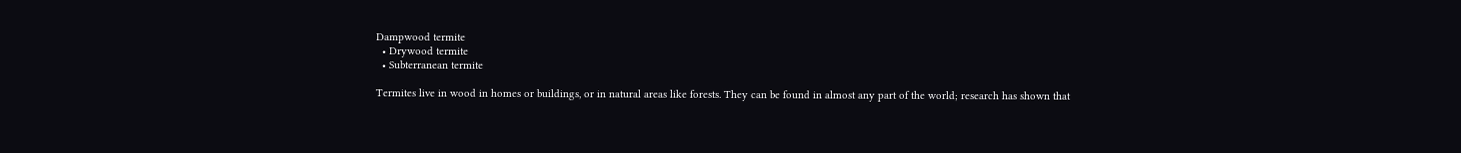Dampwood termite
  • Drywood termite
  • Subterranean termite

Termites live in wood in homes or buildings, or in natural areas like forests. They can be found in almost any part of the world; research has shown that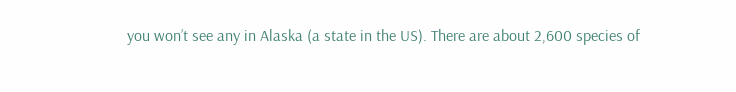you won’t see any in Alaska (a state in the US). There are about 2,600 species of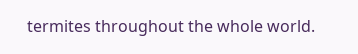termites throughout the whole world.